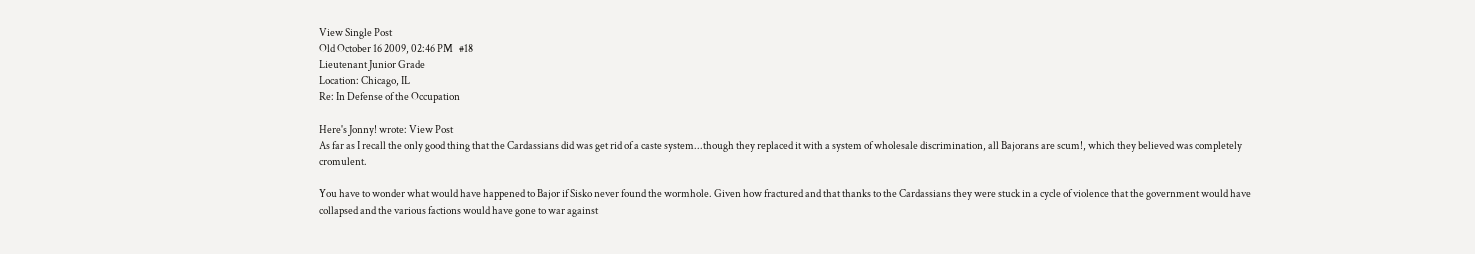View Single Post
Old October 16 2009, 02:46 PM   #18
Lieutenant Junior Grade
Location: Chicago, IL
Re: In Defense of the Occupation

Here's Jonny! wrote: View Post
As far as I recall the only good thing that the Cardassians did was get rid of a caste system...though they replaced it with a system of wholesale discrimination, all Bajorans are scum!, which they believed was completely cromulent.

You have to wonder what would have happened to Bajor if Sisko never found the wormhole. Given how fractured and that thanks to the Cardassians they were stuck in a cycle of violence that the government would have collapsed and the various factions would have gone to war against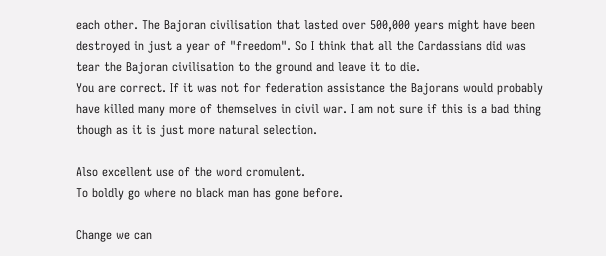each other. The Bajoran civilisation that lasted over 500,000 years might have been destroyed in just a year of "freedom". So I think that all the Cardassians did was tear the Bajoran civilisation to the ground and leave it to die.
You are correct. If it was not for federation assistance the Bajorans would probably have killed many more of themselves in civil war. I am not sure if this is a bad thing though as it is just more natural selection.

Also excellent use of the word cromulent.
To boldly go where no black man has gone before.

Change we can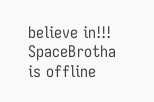believe in!!!
SpaceBrotha is offline